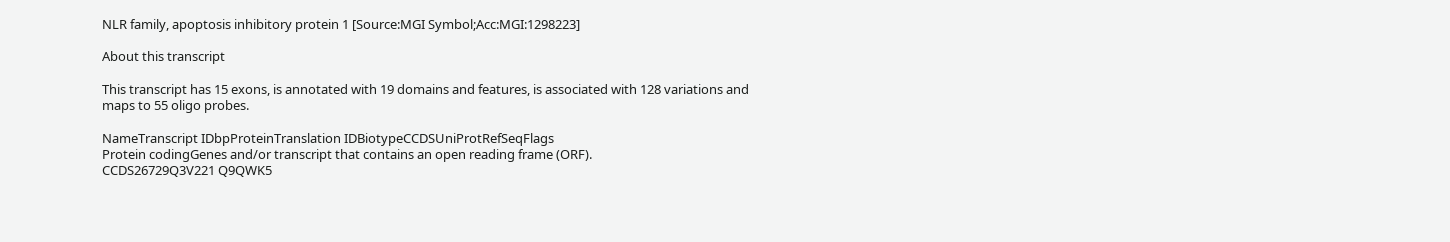NLR family, apoptosis inhibitory protein 1 [Source:MGI Symbol;Acc:MGI:1298223]

About this transcript

This transcript has 15 exons, is annotated with 19 domains and features, is associated with 128 variations and maps to 55 oligo probes.

NameTranscript IDbpProteinTranslation IDBiotypeCCDSUniProtRefSeqFlags
Protein codingGenes and/or transcript that contains an open reading frame (ORF).
CCDS26729Q3V221 Q9QWK5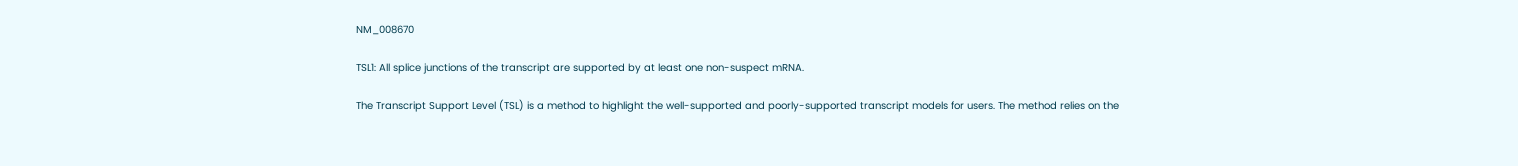NM_008670

TSL1: All splice junctions of the transcript are supported by at least one non-suspect mRNA.

The Transcript Support Level (TSL) is a method to highlight the well-supported and poorly-supported transcript models for users. The method relies on the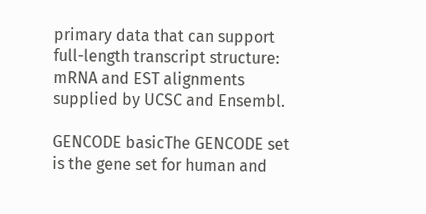primary data that can support full-length transcript structure: mRNA and EST alignments supplied by UCSC and Ensembl.

GENCODE basicThe GENCODE set is the gene set for human and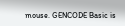mouse. GENCODE Basic is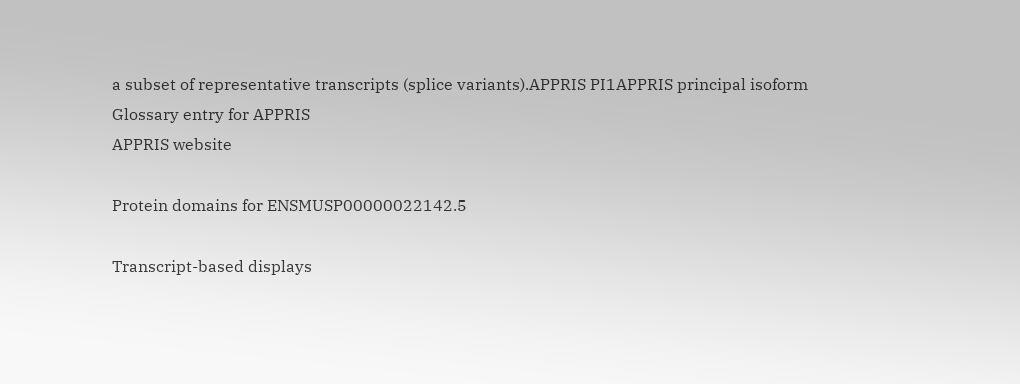a subset of representative transcripts (splice variants).APPRIS PI1APPRIS principal isoform
Glossary entry for APPRIS
APPRIS website

Protein domains for ENSMUSP00000022142.5

Transcript-based displays